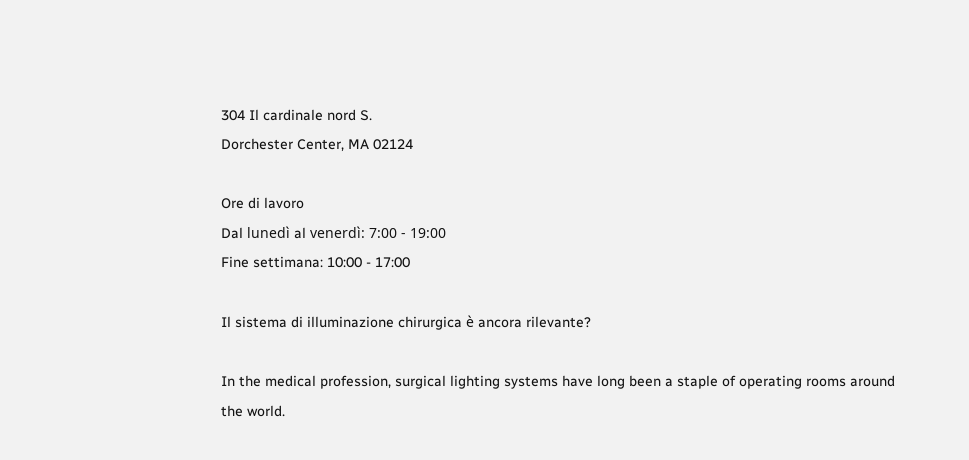304 Il cardinale nord S.
Dorchester Center, MA 02124

Ore di lavoro
Dal lunedì al venerdì: 7:00 - 19:00
Fine settimana: 10:00 - 17:00

Il sistema di illuminazione chirurgica è ancora rilevante?

In the medical profession, surgical lighting systems have long been a staple of operating rooms around the world.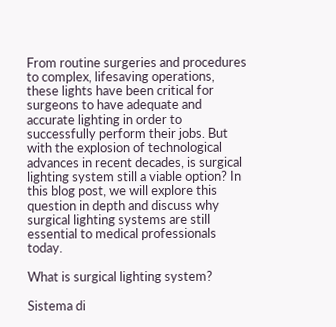From routine surgeries and procedures to complex, lifesaving operations, these lights have been critical for surgeons to have adequate and accurate lighting in order to successfully perform their jobs. But with the explosion of technological advances in recent decades, is surgical lighting system still a viable option? In this blog post, we will explore this question in depth and discuss why surgical lighting systems are still essential to medical professionals today.

What is surgical lighting system?

Sistema di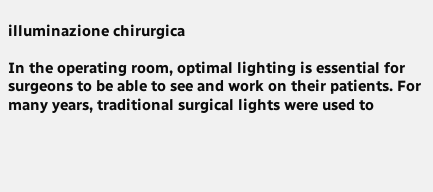illuminazione chirurgica

In the operating room, optimal lighting is essential for surgeons to be able to see and work on their patients. For many years, traditional surgical lights were used to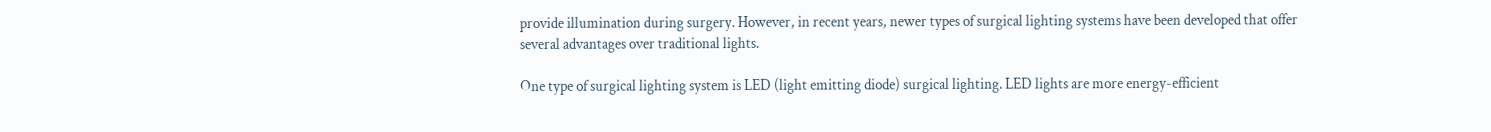provide illumination during surgery. However, in recent years, newer types of surgical lighting systems have been developed that offer several advantages over traditional lights.

One type of surgical lighting system is LED (light emitting diode) surgical lighting. LED lights are more energy-efficient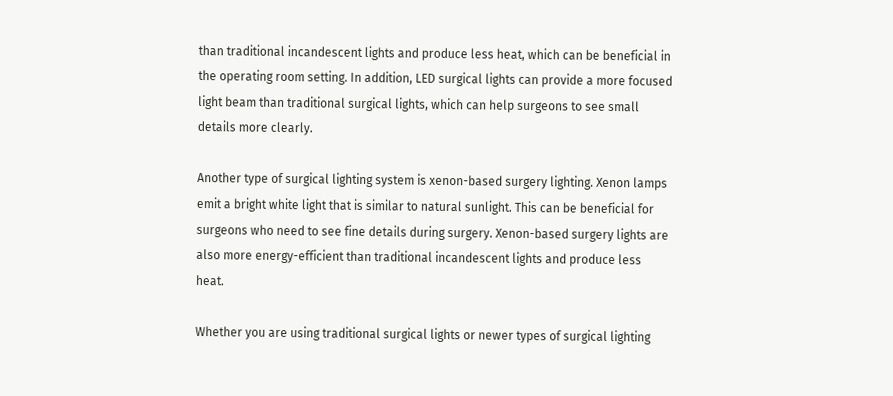than traditional incandescent lights and produce less heat, which can be beneficial in the operating room setting. In addition, LED surgical lights can provide a more focused light beam than traditional surgical lights, which can help surgeons to see small details more clearly.

Another type of surgical lighting system is xenon-based surgery lighting. Xenon lamps emit a bright white light that is similar to natural sunlight. This can be beneficial for surgeons who need to see fine details during surgery. Xenon-based surgery lights are also more energy-efficient than traditional incandescent lights and produce less heat.

Whether you are using traditional surgical lights or newer types of surgical lighting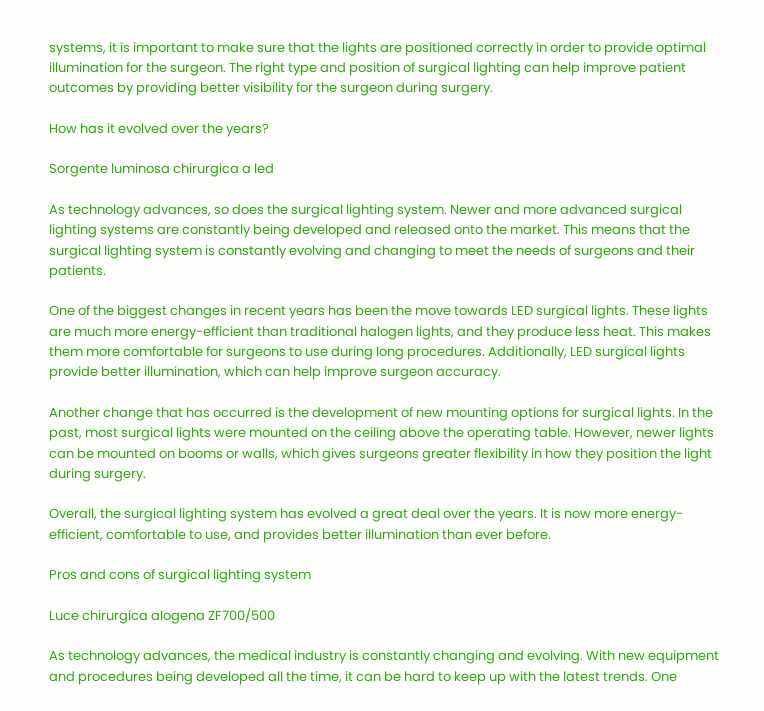systems, it is important to make sure that the lights are positioned correctly in order to provide optimal illumination for the surgeon. The right type and position of surgical lighting can help improve patient outcomes by providing better visibility for the surgeon during surgery.

How has it evolved over the years?

Sorgente luminosa chirurgica a led

As technology advances, so does the surgical lighting system. Newer and more advanced surgical lighting systems are constantly being developed and released onto the market. This means that the surgical lighting system is constantly evolving and changing to meet the needs of surgeons and their patients.

One of the biggest changes in recent years has been the move towards LED surgical lights. These lights are much more energy-efficient than traditional halogen lights, and they produce less heat. This makes them more comfortable for surgeons to use during long procedures. Additionally, LED surgical lights provide better illumination, which can help improve surgeon accuracy.

Another change that has occurred is the development of new mounting options for surgical lights. In the past, most surgical lights were mounted on the ceiling above the operating table. However, newer lights can be mounted on booms or walls, which gives surgeons greater flexibility in how they position the light during surgery.

Overall, the surgical lighting system has evolved a great deal over the years. It is now more energy-efficient, comfortable to use, and provides better illumination than ever before.

Pros and cons of surgical lighting system

Luce chirurgica alogena ZF700/500

As technology advances, the medical industry is constantly changing and evolving. With new equipment and procedures being developed all the time, it can be hard to keep up with the latest trends. One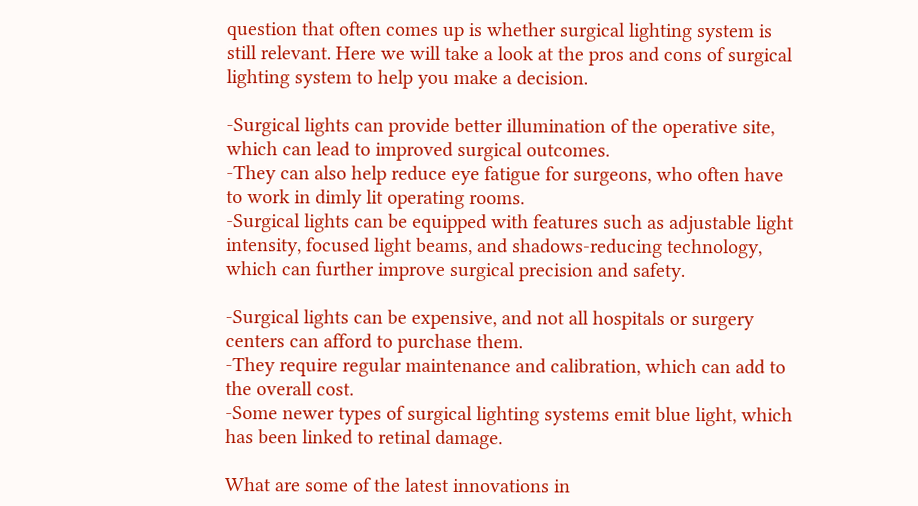question that often comes up is whether surgical lighting system is still relevant. Here we will take a look at the pros and cons of surgical lighting system to help you make a decision.

-Surgical lights can provide better illumination of the operative site, which can lead to improved surgical outcomes.
-They can also help reduce eye fatigue for surgeons, who often have to work in dimly lit operating rooms.
-Surgical lights can be equipped with features such as adjustable light intensity, focused light beams, and shadows-reducing technology, which can further improve surgical precision and safety.

-Surgical lights can be expensive, and not all hospitals or surgery centers can afford to purchase them.
-They require regular maintenance and calibration, which can add to the overall cost.
-Some newer types of surgical lighting systems emit blue light, which has been linked to retinal damage.

What are some of the latest innovations in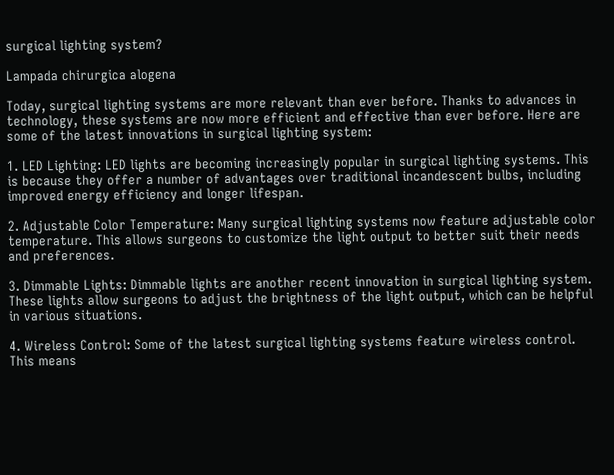surgical lighting system?

Lampada chirurgica alogena

Today, surgical lighting systems are more relevant than ever before. Thanks to advances in technology, these systems are now more efficient and effective than ever before. Here are some of the latest innovations in surgical lighting system:

1. LED Lighting: LED lights are becoming increasingly popular in surgical lighting systems. This is because they offer a number of advantages over traditional incandescent bulbs, including improved energy efficiency and longer lifespan.

2. Adjustable Color Temperature: Many surgical lighting systems now feature adjustable color temperature. This allows surgeons to customize the light output to better suit their needs and preferences.

3. Dimmable Lights: Dimmable lights are another recent innovation in surgical lighting system. These lights allow surgeons to adjust the brightness of the light output, which can be helpful in various situations.

4. Wireless Control: Some of the latest surgical lighting systems feature wireless control. This means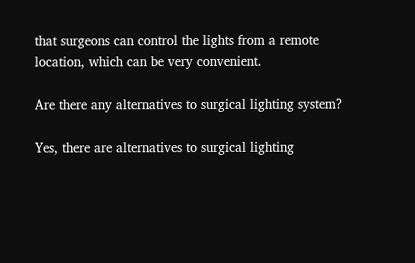that surgeons can control the lights from a remote location, which can be very convenient.

Are there any alternatives to surgical lighting system?

Yes, there are alternatives to surgical lighting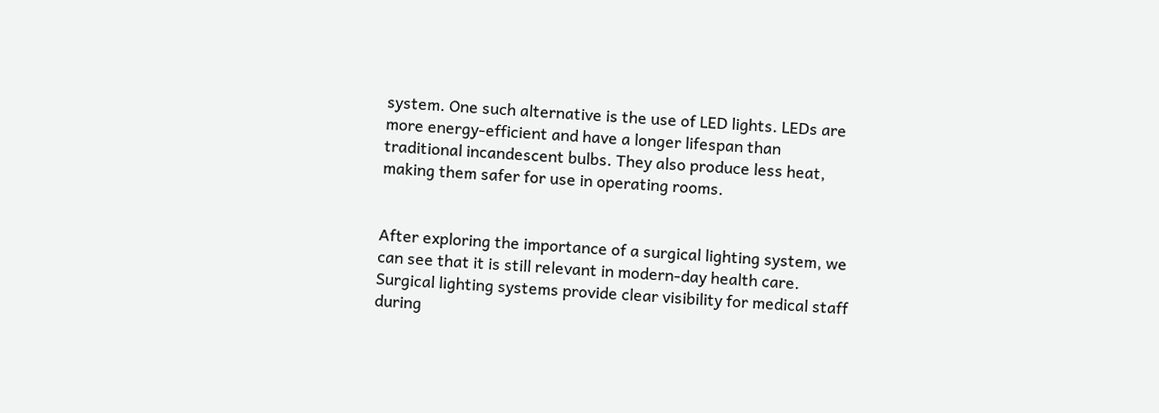system. One such alternative is the use of LED lights. LEDs are more energy-efficient and have a longer lifespan than traditional incandescent bulbs. They also produce less heat, making them safer for use in operating rooms.


After exploring the importance of a surgical lighting system, we can see that it is still relevant in modern-day health care. Surgical lighting systems provide clear visibility for medical staff during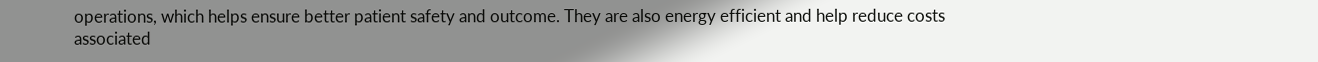operations, which helps ensure better patient safety and outcome. They are also energy efficient and help reduce costs associated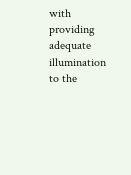with providing adequate illumination to the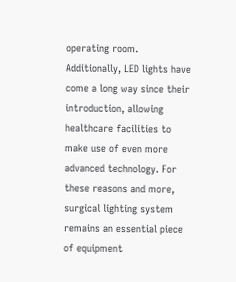operating room. Additionally, LED lights have come a long way since their introduction, allowing healthcare facilities to make use of even more advanced technology. For these reasons and more, surgical lighting system remains an essential piece of equipment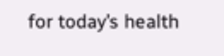for today’s health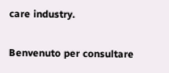care industry.


Benvenuto per consultare